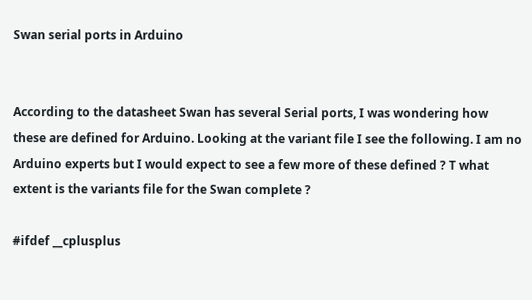Swan serial ports in Arduino


According to the datasheet Swan has several Serial ports, I was wondering how these are defined for Arduino. Looking at the variant file I see the following. I am no Arduino experts but I would expect to see a few more of these defined ? T what extent is the variants file for the Swan complete ?

#ifdef __cplusplus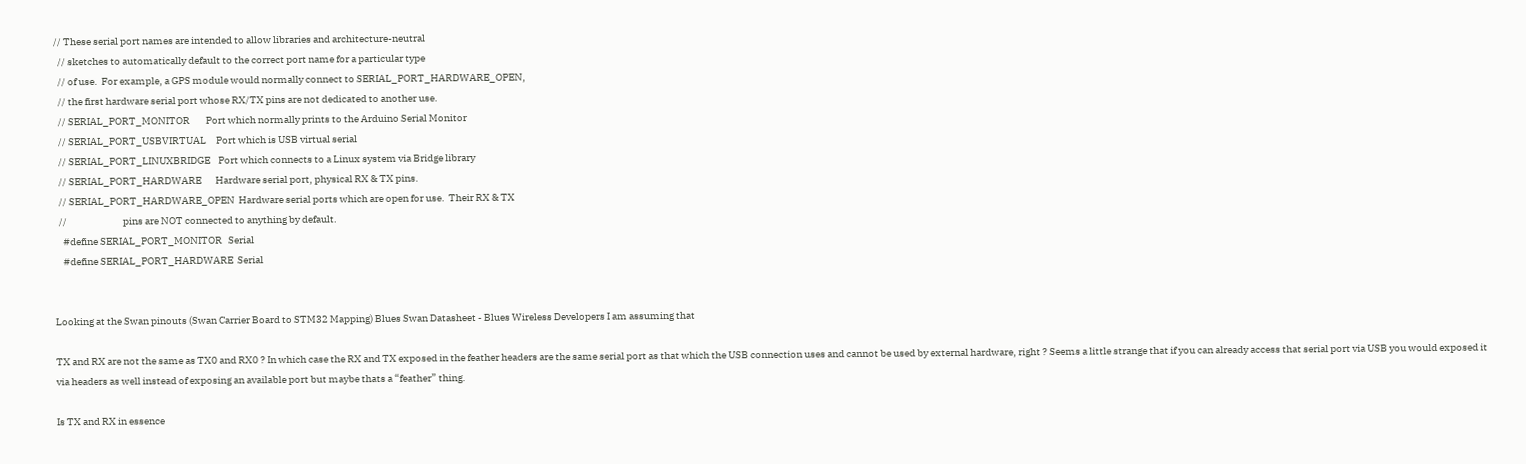// These serial port names are intended to allow libraries and architecture-neutral
  // sketches to automatically default to the correct port name for a particular type
  // of use.  For example, a GPS module would normally connect to SERIAL_PORT_HARDWARE_OPEN,
  // the first hardware serial port whose RX/TX pins are not dedicated to another use.
  // SERIAL_PORT_MONITOR        Port which normally prints to the Arduino Serial Monitor
  // SERIAL_PORT_USBVIRTUAL     Port which is USB virtual serial
  // SERIAL_PORT_LINUXBRIDGE    Port which connects to a Linux system via Bridge library
  // SERIAL_PORT_HARDWARE       Hardware serial port, physical RX & TX pins.
  // SERIAL_PORT_HARDWARE_OPEN  Hardware serial ports which are open for use.  Their RX & TX
  //                            pins are NOT connected to anything by default.
    #define SERIAL_PORT_MONITOR   Serial
    #define SERIAL_PORT_HARDWARE  Serial


Looking at the Swan pinouts (Swan Carrier Board to STM32 Mapping) Blues Swan Datasheet - Blues Wireless Developers I am assuming that

TX and RX are not the same as TX0 and RX0 ? In which case the RX and TX exposed in the feather headers are the same serial port as that which the USB connection uses and cannot be used by external hardware, right ? Seems a little strange that if you can already access that serial port via USB you would exposed it via headers as well instead of exposing an available port but maybe thats a “feather” thing.

Is TX and RX in essence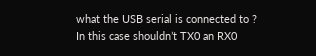what the USB serial is connected to ?
In this case shouldn’t TX0 an RX0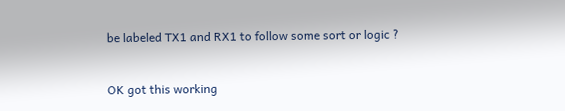be labeled TX1 and RX1 to follow some sort or logic ?


OK got this working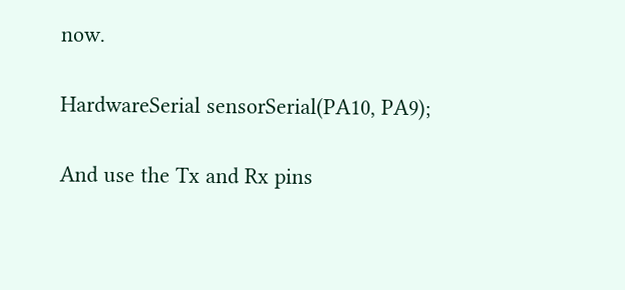now.

HardwareSerial sensorSerial(PA10, PA9);

And use the Tx and Rx pins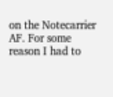on the Notecarrier AF. For some reason I had to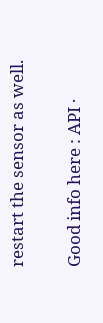restart the sensor as well.

Good info here : API ·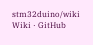stm32duino/wiki Wiki · GitHub